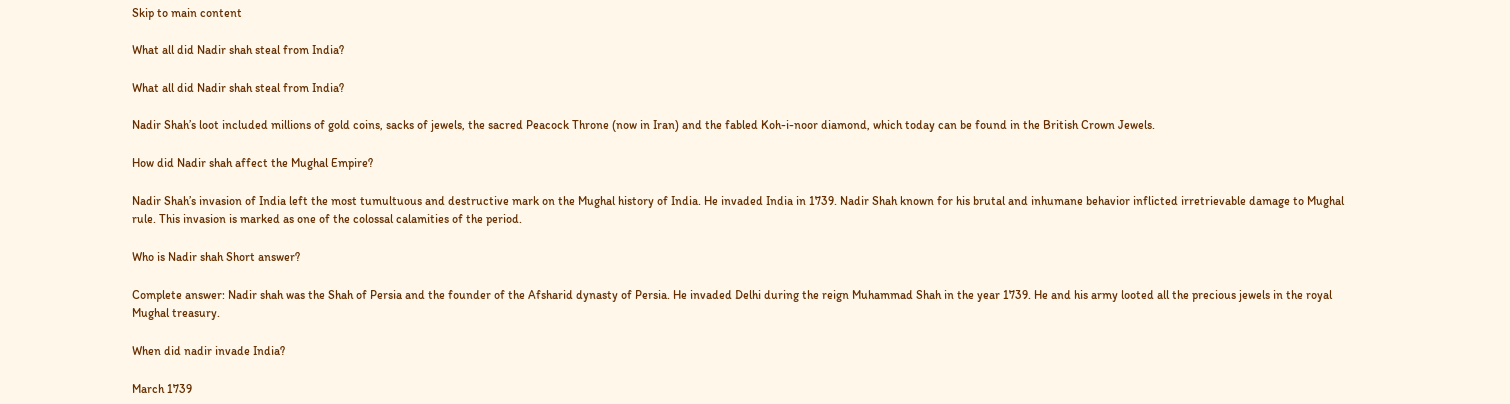Skip to main content

What all did Nadir shah steal from India?

What all did Nadir shah steal from India?

Nadir Shah’s loot included millions of gold coins, sacks of jewels, the sacred Peacock Throne (now in Iran) and the fabled Koh-i-noor diamond, which today can be found in the British Crown Jewels.

How did Nadir shah affect the Mughal Empire?

Nadir Shah’s invasion of India left the most tumultuous and destructive mark on the Mughal history of India. He invaded India in 1739. Nadir Shah known for his brutal and inhumane behavior inflicted irretrievable damage to Mughal rule. This invasion is marked as one of the colossal calamities of the period.

Who is Nadir shah Short answer?

Complete answer: Nadir shah was the Shah of Persia and the founder of the Afsharid dynasty of Persia. He invaded Delhi during the reign Muhammad Shah in the year 1739. He and his army looted all the precious jewels in the royal Mughal treasury.

When did nadir invade India?

March 1739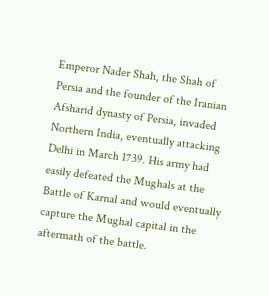Emperor Nader Shah, the Shah of Persia and the founder of the Iranian Afsharid dynasty of Persia, invaded Northern India, eventually attacking Delhi in March 1739. His army had easily defeated the Mughals at the Battle of Karnal and would eventually capture the Mughal capital in the aftermath of the battle.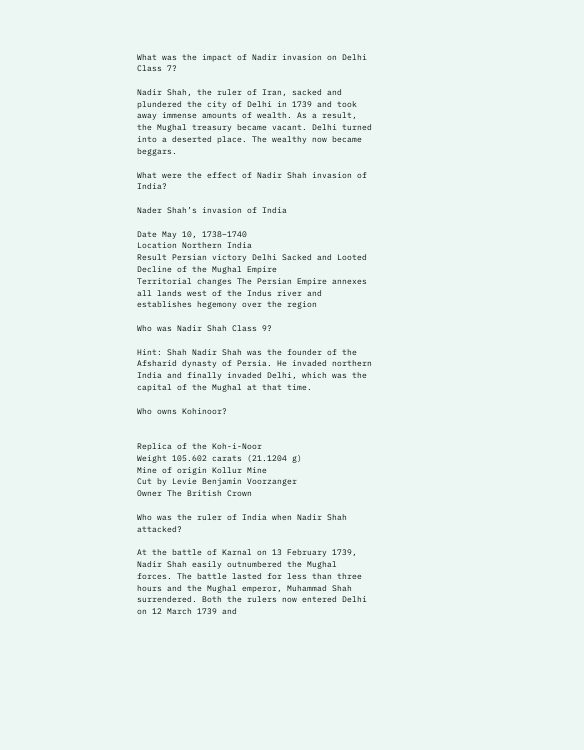What was the impact of Nadir invasion on Delhi Class 7?

Nadir Shah, the ruler of Iran, sacked and plundered the city of Delhi in 1739 and took away immense amounts of wealth. As a result, the Mughal treasury became vacant. Delhi turned into a deserted place. The wealthy now became beggars.

What were the effect of Nadir Shah invasion of India?

Nader Shah’s invasion of India

Date May 10, 1738–1740
Location Northern India
Result Persian victory Delhi Sacked and Looted Decline of the Mughal Empire
Territorial changes The Persian Empire annexes all lands west of the Indus river and establishes hegemony over the region

Who was Nadir Shah Class 9?

Hint: Shah Nadir Shah was the founder of the Afsharid dynasty of Persia. He invaded northern India and finally invaded Delhi, which was the capital of the Mughal at that time.

Who owns Kohinoor?


Replica of the Koh-i-Noor
Weight 105.602 carats (21.1204 g)
Mine of origin Kollur Mine
Cut by Levie Benjamin Voorzanger
Owner The British Crown

Who was the ruler of India when Nadir Shah attacked?

At the battle of Karnal on 13 February 1739, Nadir Shah easily outnumbered the Mughal forces. The battle lasted for less than three hours and the Mughal emperor, Muhammad Shah surrendered. Both the rulers now entered Delhi on 12 March 1739 and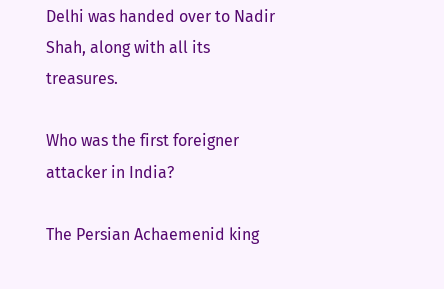Delhi was handed over to Nadir Shah, along with all its treasures.

Who was the first foreigner attacker in India?

The Persian Achaemenid king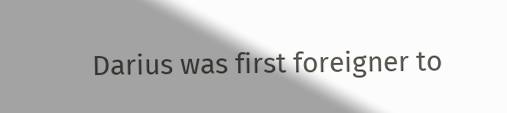Darius was first foreigner to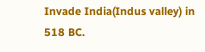Invade India(Indus valley) in 518 BC.